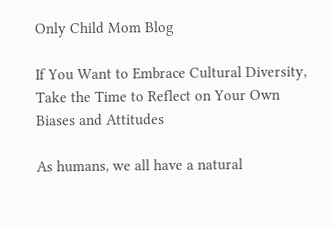Only Child Mom Blog

If You Want to Embrace Cultural Diversity, Take the Time to Reflect on Your Own Biases and Attitudes

As humans, we all have a natural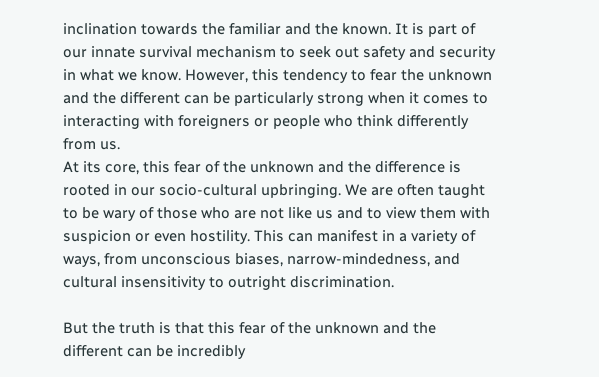inclination towards the familiar and the known. It is part of our innate survival mechanism to seek out safety and security in what we know. However, this tendency to fear the unknown and the different can be particularly strong when it comes to interacting with foreigners or people who think differently from us.
At its core, this fear of the unknown and the difference is rooted in our socio-cultural upbringing. We are often taught to be wary of those who are not like us and to view them with suspicion or even hostility. This can manifest in a variety of ways, from unconscious biases, narrow-mindedness, and cultural insensitivity to outright discrimination.

But the truth is that this fear of the unknown and the different can be incredibly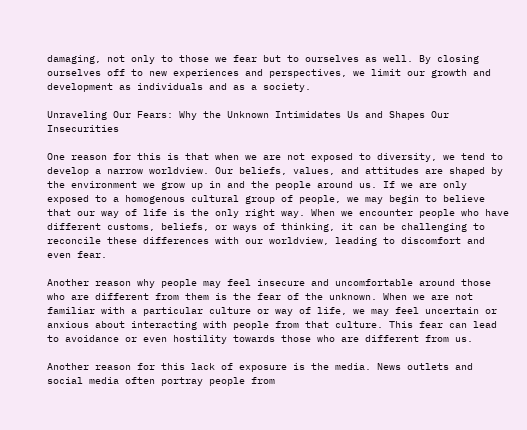damaging, not only to those we fear but to ourselves as well. By closing ourselves off to new experiences and perspectives, we limit our growth and development as individuals and as a society.

Unraveling Our Fears: Why the Unknown Intimidates Us and Shapes Our Insecurities

One reason for this is that when we are not exposed to diversity, we tend to develop a narrow worldview. Our beliefs, values, and attitudes are shaped by the environment we grow up in and the people around us. If we are only exposed to a homogenous cultural group of people, we may begin to believe that our way of life is the only right way. When we encounter people who have different customs, beliefs, or ways of thinking, it can be challenging to reconcile these differences with our worldview, leading to discomfort and even fear.

Another reason why people may feel insecure and uncomfortable around those who are different from them is the fear of the unknown. When we are not familiar with a particular culture or way of life, we may feel uncertain or anxious about interacting with people from that culture. This fear can lead to avoidance or even hostility towards those who are different from us.

Another reason for this lack of exposure is the media. News outlets and social media often portray people from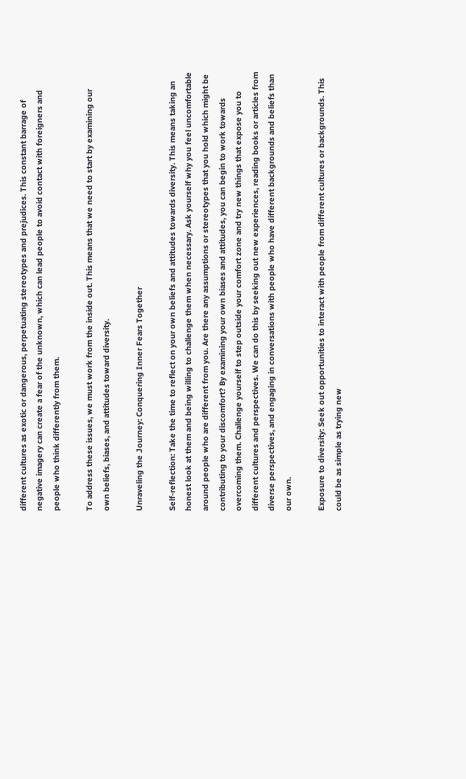different cultures as exotic or dangerous, perpetuating stereotypes and prejudices. This constant barrage of negative imagery can create a fear of the unknown, which can lead people to avoid contact with foreigners and people who think differently from them.

To address these issues, we must work from the inside out. This means that we need to start by examining our own beliefs, biases, and attitudes toward diversity.

Unraveling the Journey: Conquering Inner Fears Together

Self-reflection: Take the time to reflect on your own beliefs and attitudes towards diversity. This means taking an honest look at them and being willing to challenge them when necessary. Ask yourself why you feel uncomfortable around people who are different from you. Are there any assumptions or stereotypes that you hold which might be contributing to your discomfort? By examining your own biases and attitudes, you can begin to work towards overcoming them. Challenge yourself to step outside your comfort zone and try new things that expose you to different cultures and perspectives. We can do this by seeking out new experiences, reading books or articles from diverse perspectives, and engaging in conversations with people who have different backgrounds and beliefs than our own.

Exposure to diversity: Seek out opportunities to interact with people from different cultures or backgrounds. This could be as simple as trying new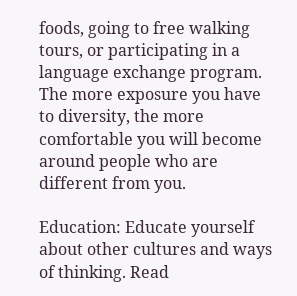foods, going to free walking tours, or participating in a language exchange program. The more exposure you have to diversity, the more comfortable you will become around people who are different from you.

Education: Educate yourself about other cultures and ways of thinking. Read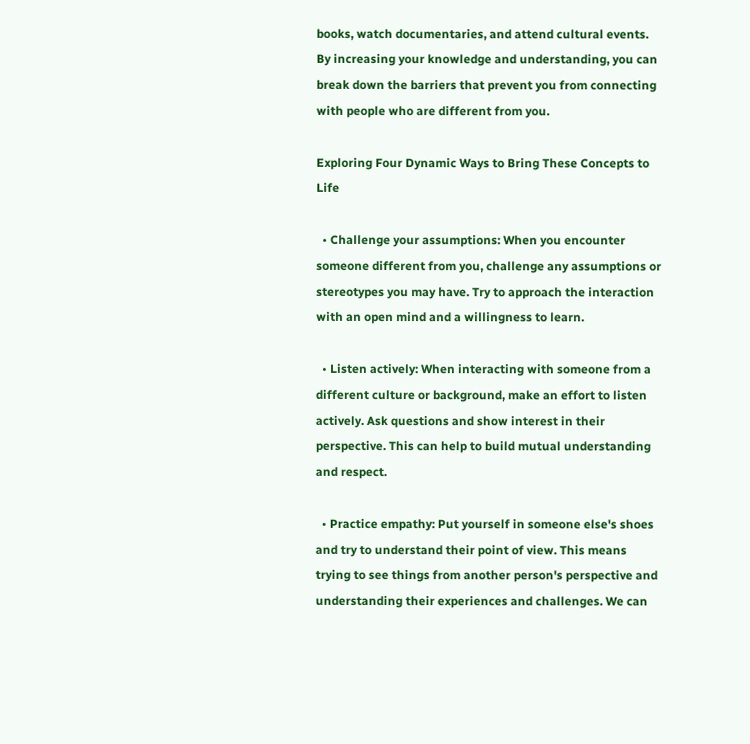books, watch documentaries, and attend cultural events. By increasing your knowledge and understanding, you can break down the barriers that prevent you from connecting with people who are different from you.

Exploring Four Dynamic Ways to Bring These Concepts to Life

  • Challenge your assumptions: When you encounter someone different from you, challenge any assumptions or stereotypes you may have. Try to approach the interaction with an open mind and a willingness to learn.

  • Listen actively: When interacting with someone from a different culture or background, make an effort to listen actively. Ask questions and show interest in their perspective. This can help to build mutual understanding and respect.

  • Practice empathy: Put yourself in someone else's shoes and try to understand their point of view. This means trying to see things from another person's perspective and understanding their experiences and challenges. We can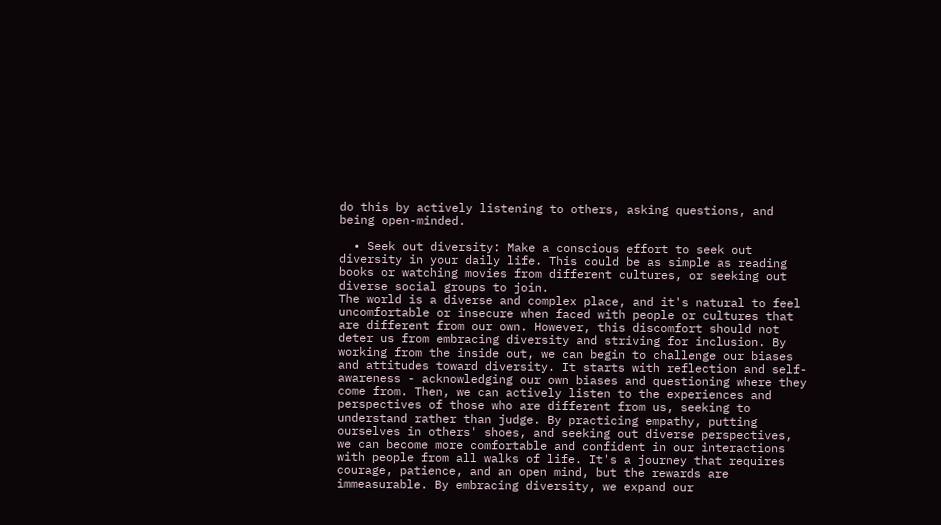do this by actively listening to others, asking questions, and being open-minded.

  • Seek out diversity: Make a conscious effort to seek out diversity in your daily life. This could be as simple as reading books or watching movies from different cultures, or seeking out diverse social groups to join.
The world is a diverse and complex place, and it's natural to feel uncomfortable or insecure when faced with people or cultures that are different from our own. However, this discomfort should not deter us from embracing diversity and striving for inclusion. By working from the inside out, we can begin to challenge our biases and attitudes toward diversity. It starts with reflection and self-awareness - acknowledging our own biases and questioning where they come from. Then, we can actively listen to the experiences and perspectives of those who are different from us, seeking to understand rather than judge. By practicing empathy, putting ourselves in others' shoes, and seeking out diverse perspectives, we can become more comfortable and confident in our interactions with people from all walks of life. It's a journey that requires courage, patience, and an open mind, but the rewards are immeasurable. By embracing diversity, we expand our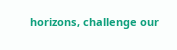horizons, challenge our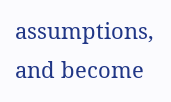assumptions, and become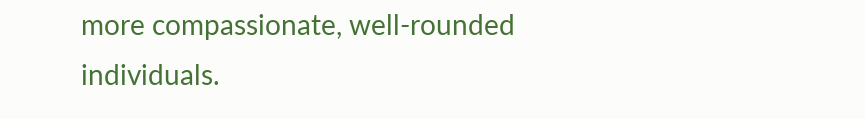more compassionate, well-rounded individuals.